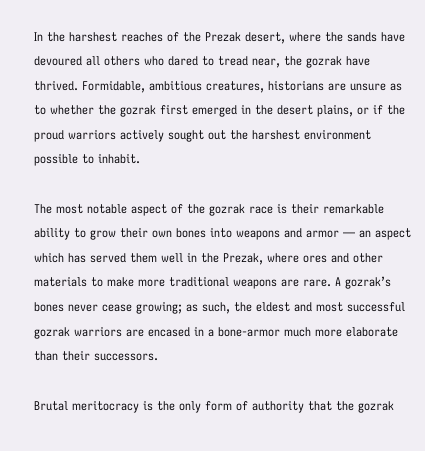In the harshest reaches of the Prezak desert, where the sands have devoured all others who dared to tread near, the gozrak have thrived. Formidable, ambitious creatures, historians are unsure as to whether the gozrak first emerged in the desert plains, or if the proud warriors actively sought out the harshest environment possible to inhabit.

The most notable aspect of the gozrak race is their remarkable ability to grow their own bones into weapons and armor — an aspect which has served them well in the Prezak, where ores and other materials to make more traditional weapons are rare. A gozrak’s bones never cease growing; as such, the eldest and most successful gozrak warriors are encased in a bone-armor much more elaborate than their successors.

Brutal meritocracy is the only form of authority that the gozrak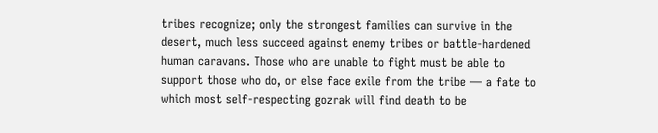tribes recognize; only the strongest families can survive in the desert, much less succeed against enemy tribes or battle-hardened human caravans. Those who are unable to fight must be able to support those who do, or else face exile from the tribe — a fate to which most self-respecting gozrak will find death to be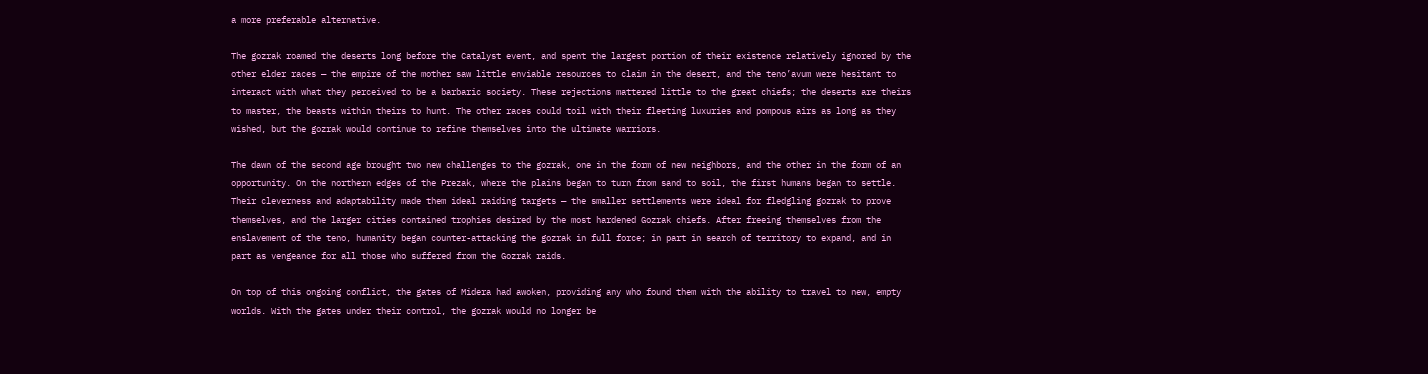a more preferable alternative.

The gozrak roamed the deserts long before the Catalyst event, and spent the largest portion of their existence relatively ignored by the other elder races — the empire of the mother saw little enviable resources to claim in the desert, and the teno’avum were hesitant to interact with what they perceived to be a barbaric society. These rejections mattered little to the great chiefs; the deserts are theirs to master, the beasts within theirs to hunt. The other races could toil with their fleeting luxuries and pompous airs as long as they wished, but the gozrak would continue to refine themselves into the ultimate warriors.

The dawn of the second age brought two new challenges to the gozrak, one in the form of new neighbors, and the other in the form of an opportunity. On the northern edges of the Prezak, where the plains began to turn from sand to soil, the first humans began to settle. Their cleverness and adaptability made them ideal raiding targets — the smaller settlements were ideal for fledgling gozrak to prove themselves, and the larger cities contained trophies desired by the most hardened Gozrak chiefs. After freeing themselves from the enslavement of the teno, humanity began counter-attacking the gozrak in full force; in part in search of territory to expand, and in part as vengeance for all those who suffered from the Gozrak raids.

On top of this ongoing conflict, the gates of Midera had awoken, providing any who found them with the ability to travel to new, empty worlds. With the gates under their control, the gozrak would no longer be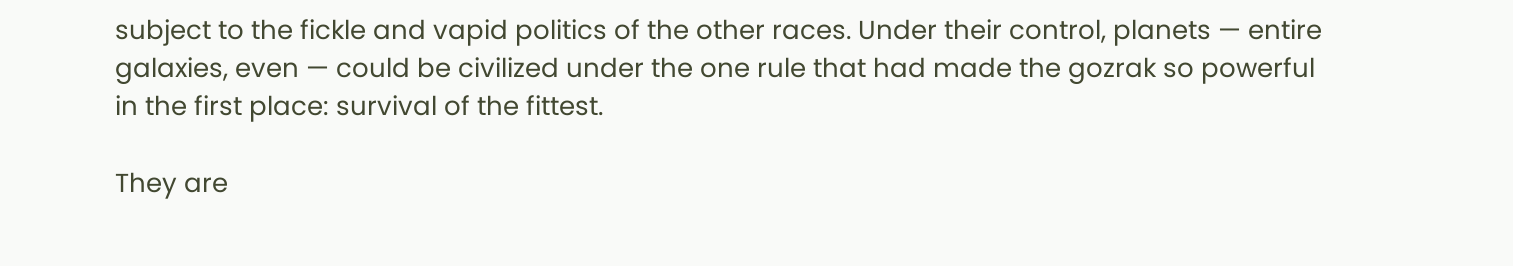subject to the fickle and vapid politics of the other races. Under their control, planets — entire galaxies, even — could be civilized under the one rule that had made the gozrak so powerful in the first place: survival of the fittest.

They are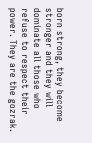born strong, they become stronger and they will dominate all those who refuse to respect their power. They are the gozrak.